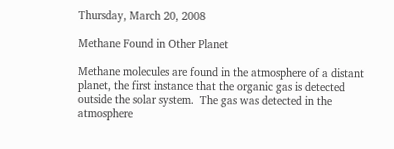Thursday, March 20, 2008

Methane Found in Other Planet

Methane molecules are found in the atmosphere of a distant planet, the first instance that the organic gas is detected outside the solar system.  The gas was detected in the atmosphere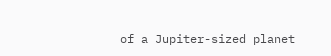of a Jupiter-sized planet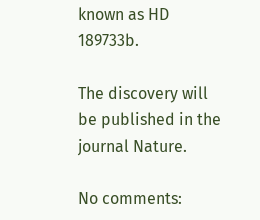known as HD 189733b.

The discovery will be published in the journal Nature.

No comments: